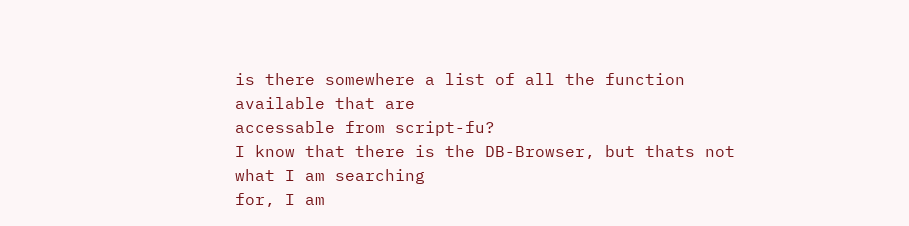is there somewhere a list of all the function available that are
accessable from script-fu?
I know that there is the DB-Browser, but thats not what I am searching
for, I am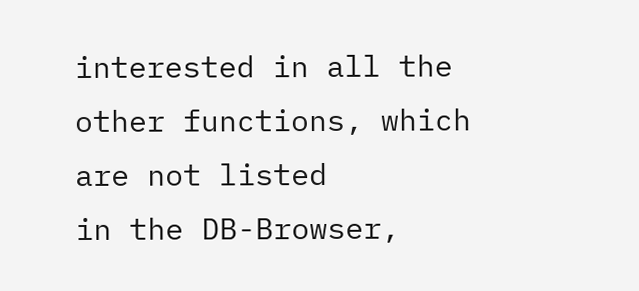interested in all the other functions, which are not listed
in the DB-Browser,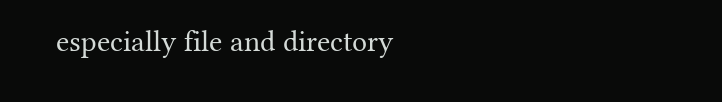especially file and directory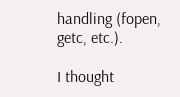handling (fopen,
getc, etc.).

I thought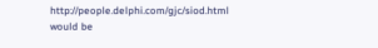http://people.delphi.com/gjc/siod.html would be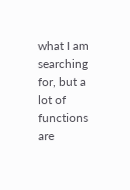what I am
searching for, but a lot of functions are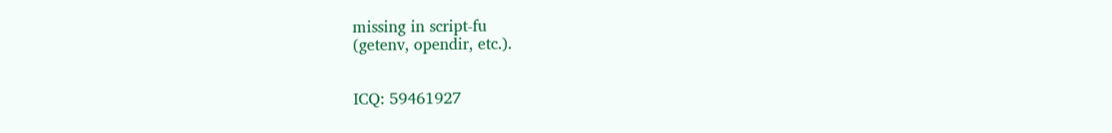missing in script-fu
(getenv, opendir, etc.).


ICQ: 59461927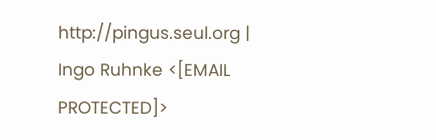http://pingus.seul.org |
Ingo Ruhnke <[EMAIL PROTECTED]>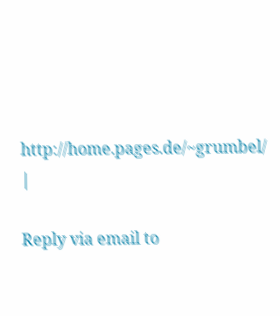http://home.pages.de/~grumbel/ |

Reply via email to